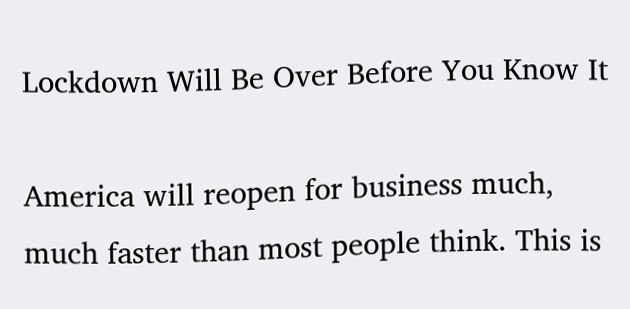Lockdown Will Be Over Before You Know It

America will reopen for business much, much faster than most people think. This is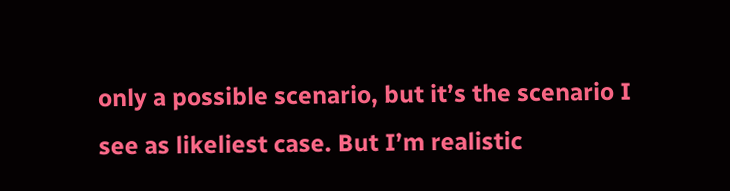only a possible scenario, but it’s the scenario I see as likeliest case. But I’m realistic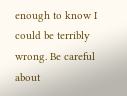enough to know I could be terribly wrong. Be careful about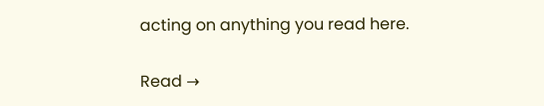acting on anything you read here.

Read →